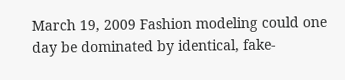March 19, 2009 Fashion modeling could one day be dominated by identical, fake-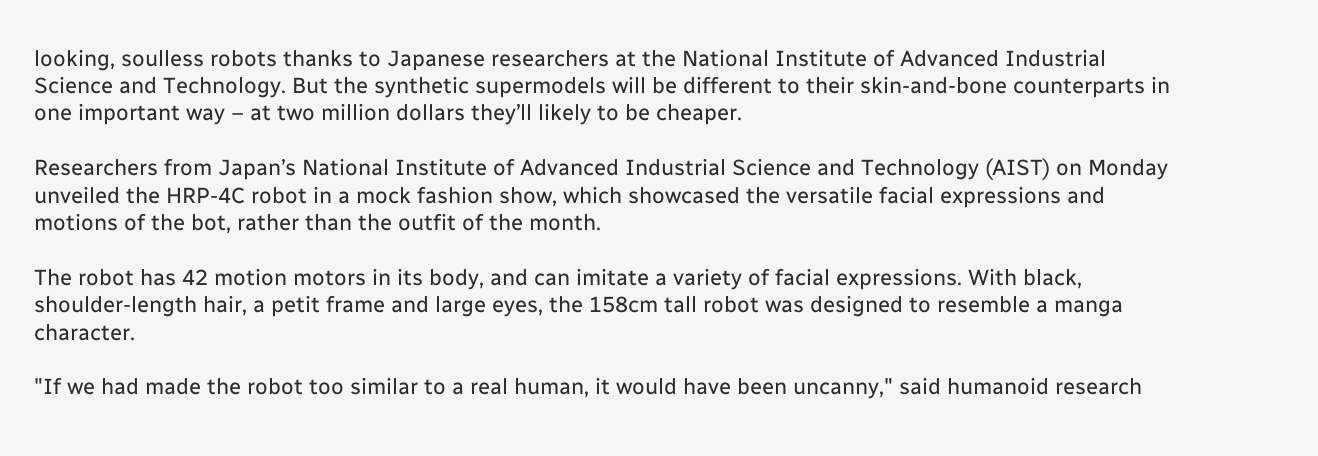looking, soulless robots thanks to Japanese researchers at the National Institute of Advanced Industrial Science and Technology. But the synthetic supermodels will be different to their skin-and-bone counterparts in one important way – at two million dollars they’ll likely to be cheaper.

Researchers from Japan’s National Institute of Advanced Industrial Science and Technology (AIST) on Monday unveiled the HRP-4C robot in a mock fashion show, which showcased the versatile facial expressions and motions of the bot, rather than the outfit of the month.

The robot has 42 motion motors in its body, and can imitate a variety of facial expressions. With black, shoulder-length hair, a petit frame and large eyes, the 158cm tall robot was designed to resemble a manga character.

"If we had made the robot too similar to a real human, it would have been uncanny," said humanoid research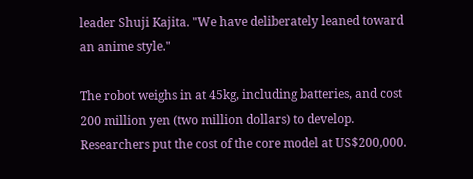leader Shuji Kajita. "We have deliberately leaned toward an anime style."

The robot weighs in at 45kg, including batteries, and cost 200 million yen (two million dollars) to develop. Researchers put the cost of the core model at US$200,000.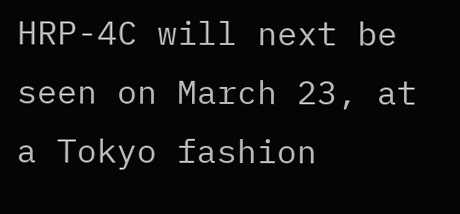HRP-4C will next be seen on March 23, at a Tokyo fashion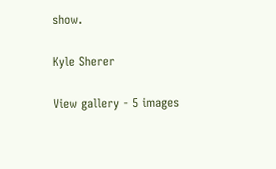show.

Kyle Sherer

View gallery - 5 images